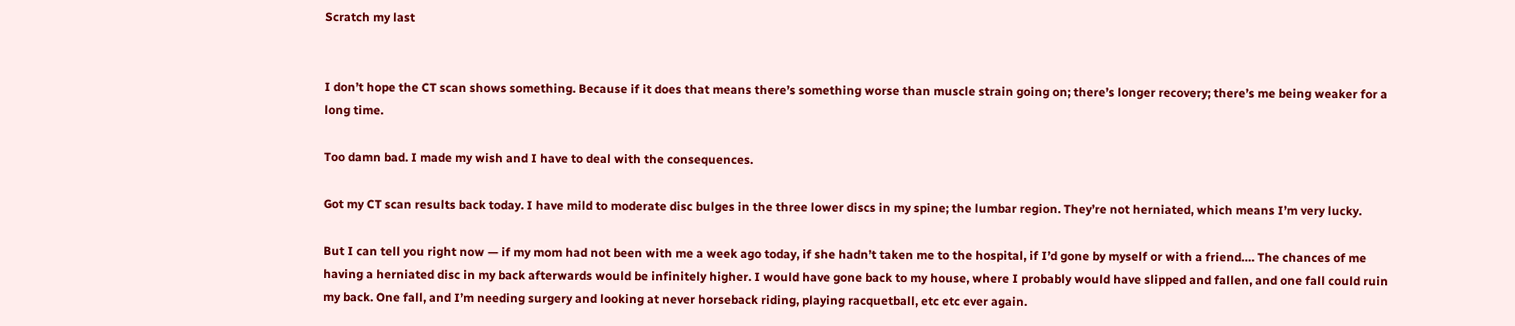Scratch my last


I don’t hope the CT scan shows something. Because if it does that means there’s something worse than muscle strain going on; there’s longer recovery; there’s me being weaker for a long time.

Too damn bad. I made my wish and I have to deal with the consequences.

Got my CT scan results back today. I have mild to moderate disc bulges in the three lower discs in my spine; the lumbar region. They’re not herniated, which means I’m very lucky.

But I can tell you right now — if my mom had not been with me a week ago today, if she hadn’t taken me to the hospital, if I’d gone by myself or with a friend…. The chances of me having a herniated disc in my back afterwards would be infinitely higher. I would have gone back to my house, where I probably would have slipped and fallen, and one fall could ruin my back. One fall, and I’m needing surgery and looking at never horseback riding, playing racquetball, etc etc ever again.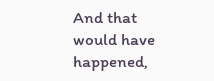And that would have happened,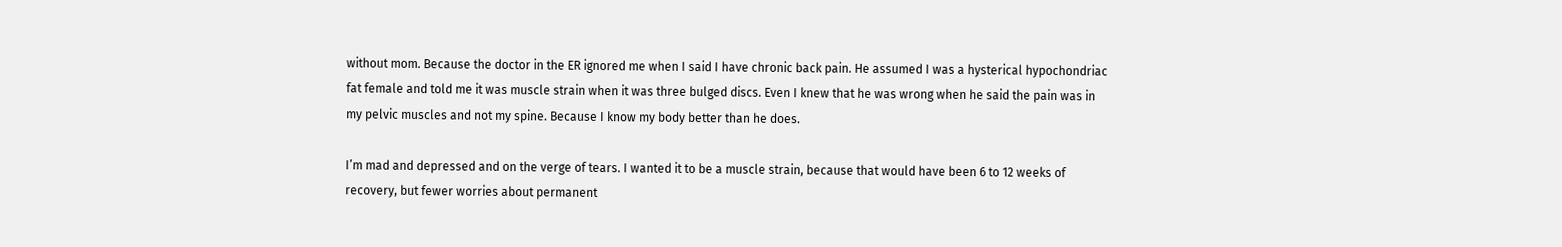without mom. Because the doctor in the ER ignored me when I said I have chronic back pain. He assumed I was a hysterical hypochondriac fat female and told me it was muscle strain when it was three bulged discs. Even I knew that he was wrong when he said the pain was in my pelvic muscles and not my spine. Because I know my body better than he does.

I’m mad and depressed and on the verge of tears. I wanted it to be a muscle strain, because that would have been 6 to 12 weeks of recovery, but fewer worries about permanent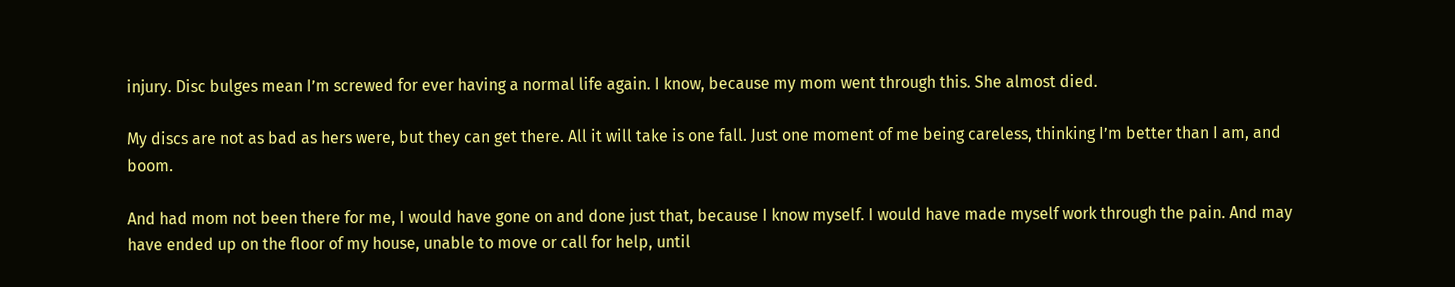injury. Disc bulges mean I’m screwed for ever having a normal life again. I know, because my mom went through this. She almost died.

My discs are not as bad as hers were, but they can get there. All it will take is one fall. Just one moment of me being careless, thinking I’m better than I am, and boom.

And had mom not been there for me, I would have gone on and done just that, because I know myself. I would have made myself work through the pain. And may have ended up on the floor of my house, unable to move or call for help, until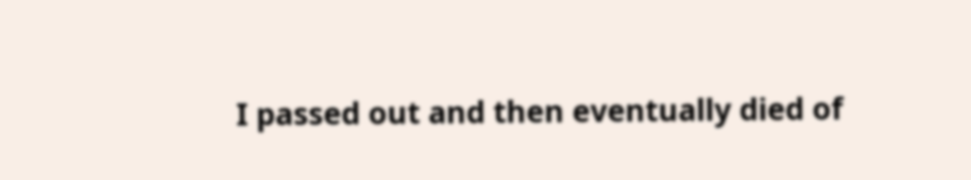I passed out and then eventually died of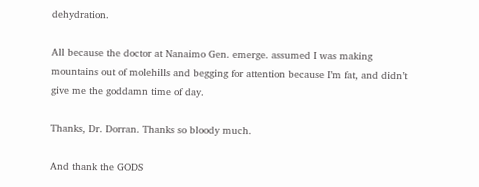dehydration.

All because the doctor at Nanaimo Gen. emerge. assumed I was making mountains out of molehills and begging for attention because I’m fat, and didn’t give me the goddamn time of day.

Thanks, Dr. Dorran. Thanks so bloody much.

And thank the GODS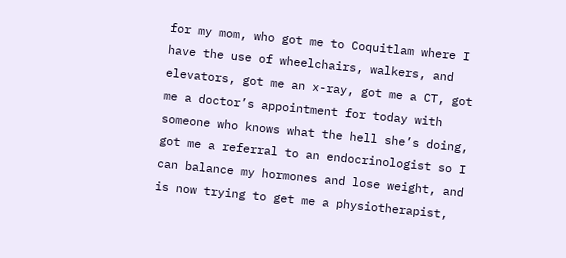for my mom, who got me to Coquitlam where I have the use of wheelchairs, walkers, and elevators, got me an x-ray, got me a CT, got me a doctor’s appointment for today with someone who knows what the hell she’s doing, got me a referral to an endocrinologist so I can balance my hormones and lose weight, and is now trying to get me a physiotherapist,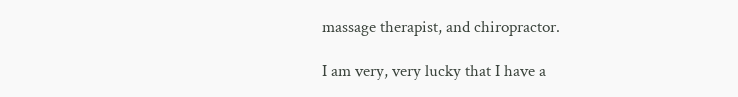massage therapist, and chiropractor.

I am very, very lucky that I have a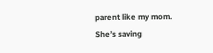parent like my mom. She’s saving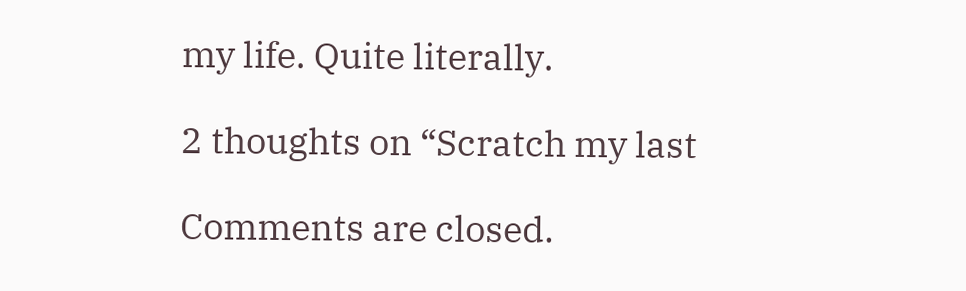my life. Quite literally.

2 thoughts on “Scratch my last

Comments are closed.